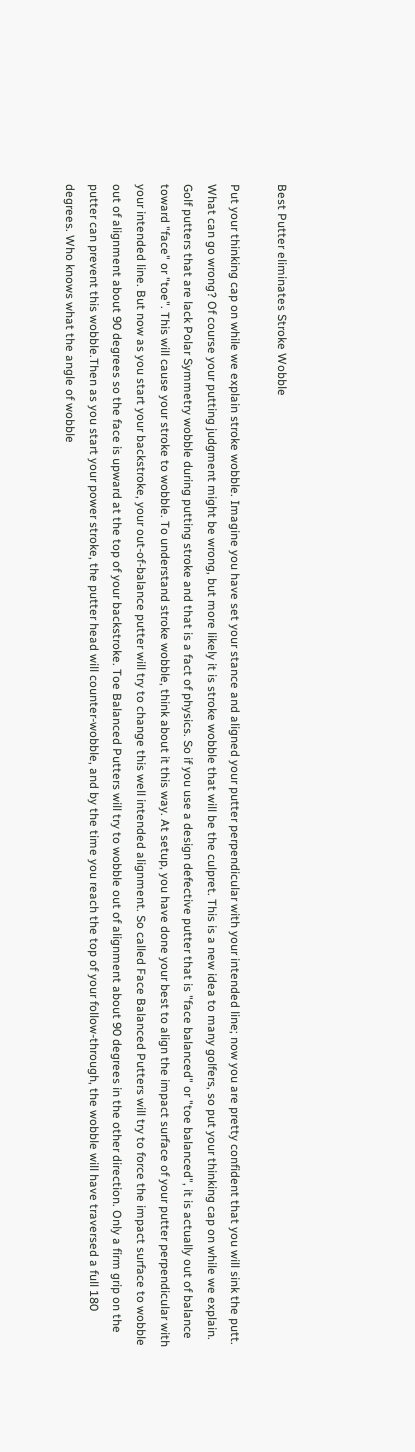Best Putter eliminates Stroke Wobble

Put your thinking cap on while we explain stroke wobble. Imagine you have set your stance and aligned your putter perpendicular with your intended line; now you are pretty confident that you will sink the putt. What can go wrong? Of course your putting judgment might be wrong, but more likely it is stroke wobble that will be the culpret. This is a new idea to many golfers, so put your thinking cap on while we explain. Golf putters that are lack Polar Symmetry wobble during putting stroke and that is a fact of physics. So if you use a design defective putter that is "face balanced" or "toe balanced", it is actually out of balance toward "face" or "toe". This will cause your stroke to wobble. To understand stroke wobble, think about it this way. At setup, you have done your best to align the impact surface of your putter perpendicular with your intended line. But now as you start your backstroke, your out-of-balance putter will try to change this well intended alignment. So called Face Balanced Putters will try to force the impact surface to wobble out of alignment about 90 degrees so the face is upward at the top of your backstroke. Toe Balanced Putters will try to wobble out of alignment about 90 degrees in the other direction. Only a firm grip on the putter can prevent this wobble.Then as you start your power stroke, the putter head will counter-wobble, and by the time you reach the top of your follow-through, the wobble will have traversed a full 180 degrees. Who knows what the angle of wobble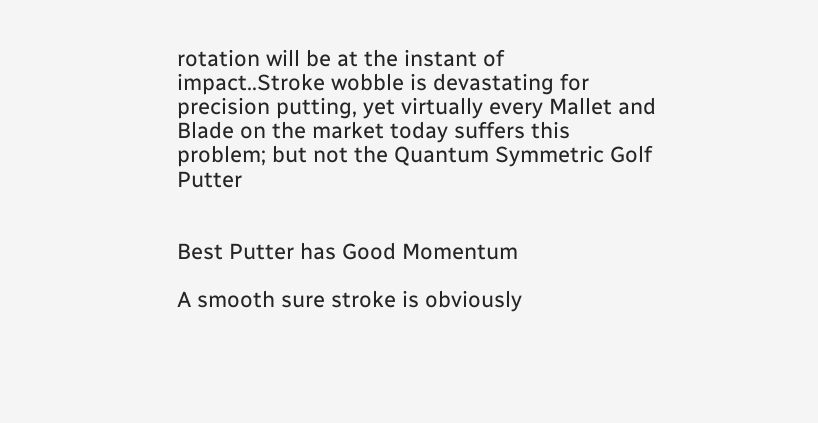rotation will be at the instant of impact..Stroke wobble is devastating for precision putting, yet virtually every Mallet and Blade on the market today suffers this problem; but not the Quantum Symmetric Golf Putter


Best Putter has Good Momentum

A smooth sure stroke is obviously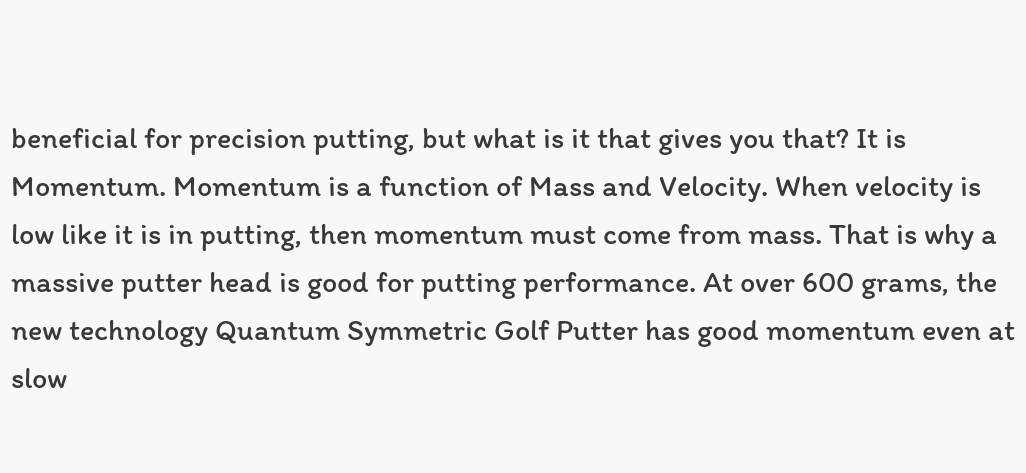beneficial for precision putting, but what is it that gives you that? It is Momentum. Momentum is a function of Mass and Velocity. When velocity is low like it is in putting, then momentum must come from mass. That is why a massive putter head is good for putting performance. At over 600 grams, the new technology Quantum Symmetric Golf Putter has good momentum even at slow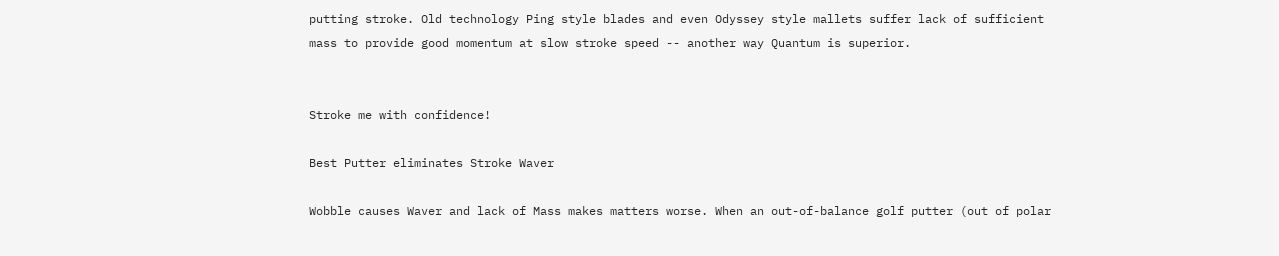putting stroke. Old technology Ping style blades and even Odyssey style mallets suffer lack of sufficient mass to provide good momentum at slow stroke speed -- another way Quantum is superior.


Stroke me with confidence!

Best Putter eliminates Stroke Waver

Wobble causes Waver and lack of Mass makes matters worse. When an out-of-balance golf putter (out of polar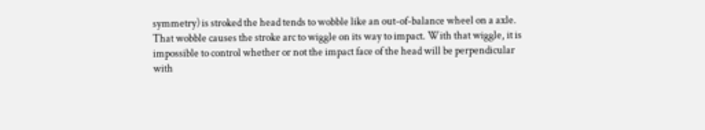symmetry) is stroked the head tends to wobble like an out-of-balance wheel on a axle. That wobble causes the stroke arc to wiggle on its way to impact. With that wiggle, it is impossible to control whether or not the impact face of the head will be perpendicular with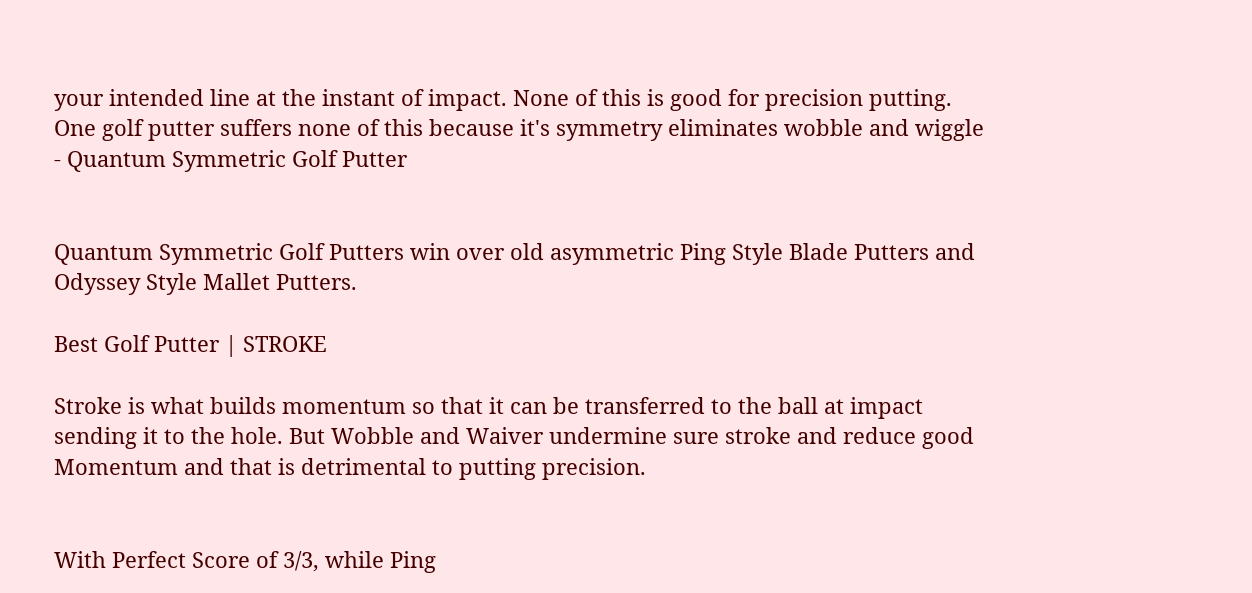your intended line at the instant of impact. None of this is good for precision putting.  One golf putter suffers none of this because it's symmetry eliminates wobble and wiggle - Quantum Symmetric Golf Putter


Quantum Symmetric Golf Putters win over old asymmetric Ping Style Blade Putters and Odyssey Style Mallet Putters.

Best Golf Putter | STROKE

Stroke is what builds momentum so that it can be transferred to the ball at impact sending it to the hole. But Wobble and Waiver undermine sure stroke and reduce good Momentum and that is detrimental to putting precision.


With Perfect Score of 3/3, while Ping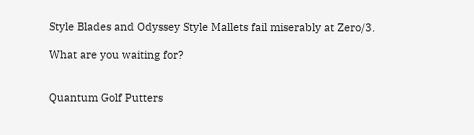Style Blades and Odyssey Style Mallets fail miserably at Zero/3.

What are you waiting for?


Quantum Golf Putters